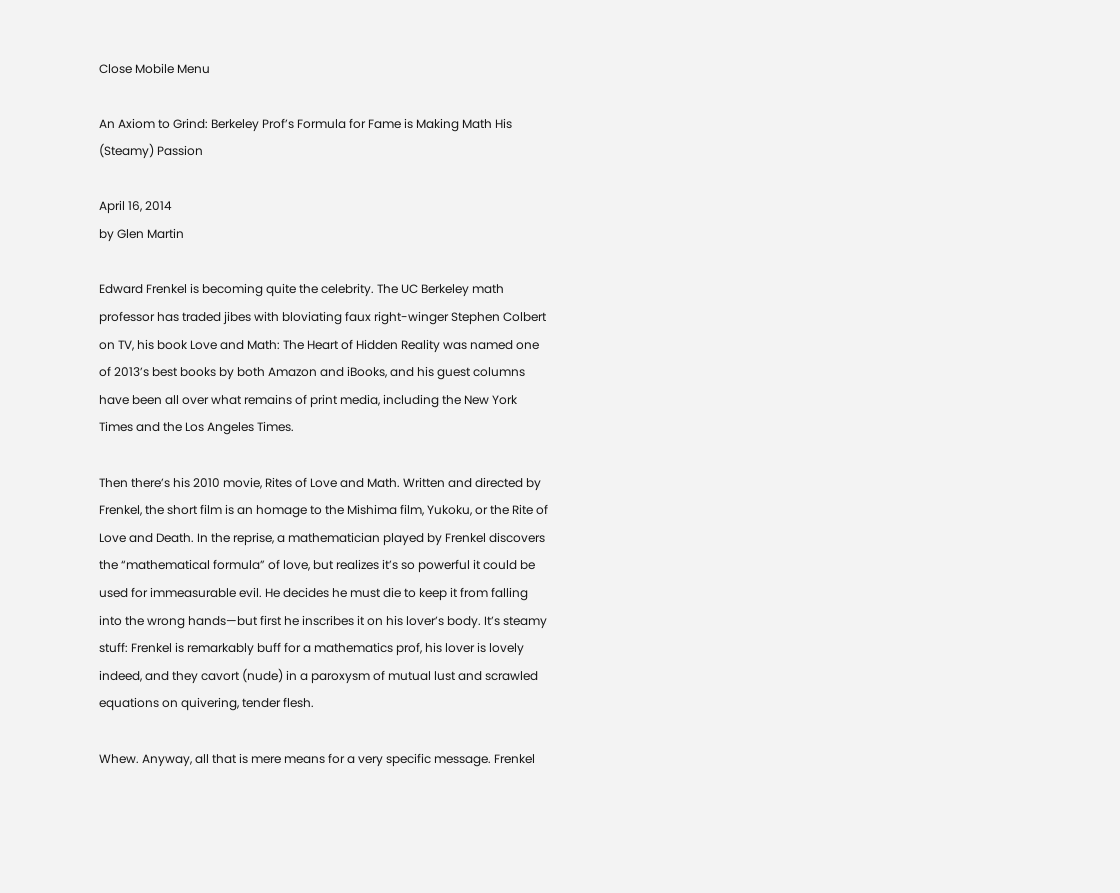Close Mobile Menu

An Axiom to Grind: Berkeley Prof’s Formula for Fame is Making Math His (Steamy) Passion

April 16, 2014
by Glen Martin

Edward Frenkel is becoming quite the celebrity. The UC Berkeley math professor has traded jibes with bloviating faux right-winger Stephen Colbert on TV, his book Love and Math: The Heart of Hidden Reality was named one of 2013’s best books by both Amazon and iBooks, and his guest columns have been all over what remains of print media, including the New York Times and the Los Angeles Times.

Then there’s his 2010 movie, Rites of Love and Math. Written and directed by Frenkel, the short film is an homage to the Mishima film, Yukoku, or the Rite of Love and Death. In the reprise, a mathematician played by Frenkel discovers the “mathematical formula” of love, but realizes it’s so powerful it could be used for immeasurable evil. He decides he must die to keep it from falling into the wrong hands—but first he inscribes it on his lover’s body. It’s steamy stuff: Frenkel is remarkably buff for a mathematics prof, his lover is lovely indeed, and they cavort (nude) in a paroxysm of mutual lust and scrawled equations on quivering, tender flesh.

Whew. Anyway, all that is mere means for a very specific message. Frenkel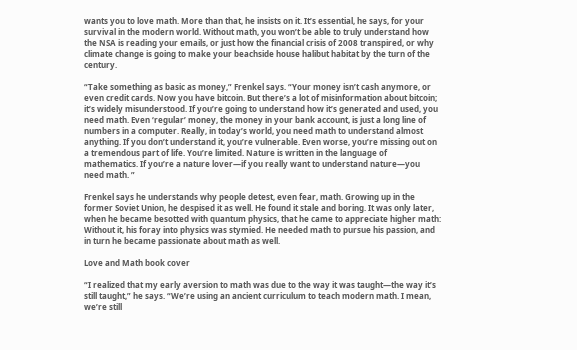wants you to love math. More than that, he insists on it. It’s essential, he says, for your survival in the modern world. Without math, you won’t be able to truly understand how the NSA is reading your emails, or just how the financial crisis of 2008 transpired, or why climate change is going to make your beachside house halibut habitat by the turn of the century.

“Take something as basic as money,” Frenkel says. “Your money isn’t cash anymore, or even credit cards. Now you have bitcoin. But there’s a lot of misinformation about bitcoin; it’s widely misunderstood. If you’re going to understand how it’s generated and used, you need math. Even ‘regular’ money, the money in your bank account, is just a long line of numbers in a computer. Really, in today’s world, you need math to understand almost anything. If you don’t understand it, you’re vulnerable. Even worse, you’re missing out on a tremendous part of life. You’re limited. Nature is written in the language of mathematics. If you’re a nature lover—if you really want to understand nature—you need math. ”

Frenkel says he understands why people detest, even fear, math. Growing up in the former Soviet Union, he despised it as well. He found it stale and boring. It was only later, when he became besotted with quantum physics, that he came to appreciate higher math: Without it, his foray into physics was stymied. He needed math to pursue his passion, and in turn he became passionate about math as well.

Love and Math book cover

“I realized that my early aversion to math was due to the way it was taught—the way it’s still taught,” he says. “We’re using an ancient curriculum to teach modern math. I mean, we’re still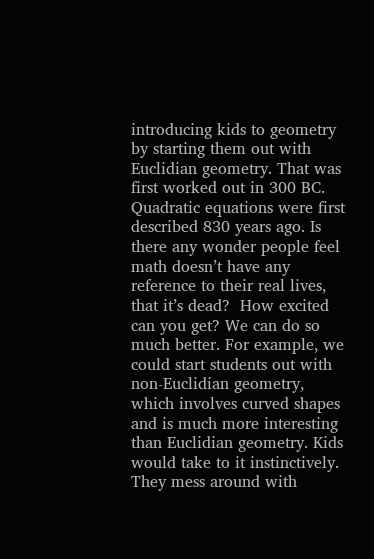introducing kids to geometry by starting them out with Euclidian geometry. That was first worked out in 300 BC. Quadratic equations were first described 830 years ago. Is there any wonder people feel math doesn’t have any reference to their real lives, that it’s dead?  How excited can you get? We can do so much better. For example, we could start students out with non-Euclidian geometry, which involves curved shapes and is much more interesting than Euclidian geometry. Kids would take to it instinctively. They mess around with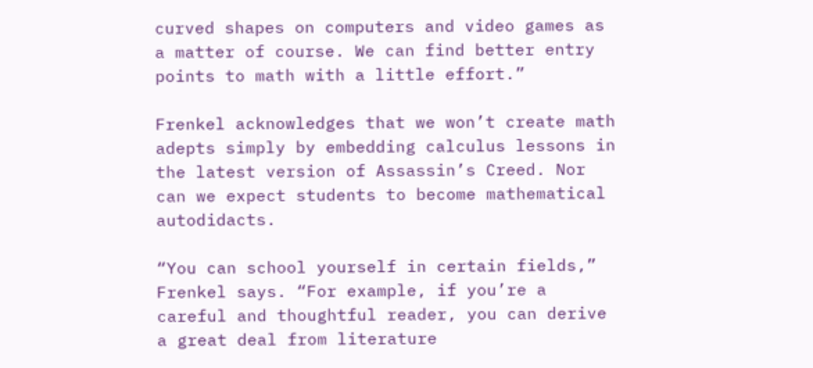curved shapes on computers and video games as a matter of course. We can find better entry points to math with a little effort.”

Frenkel acknowledges that we won’t create math adepts simply by embedding calculus lessons in the latest version of Assassin’s Creed. Nor can we expect students to become mathematical autodidacts.

“You can school yourself in certain fields,” Frenkel says. “For example, if you’re a careful and thoughtful reader, you can derive a great deal from literature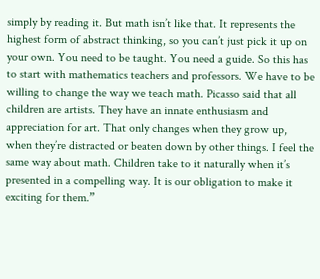simply by reading it. But math isn’t like that. It represents the highest form of abstract thinking, so you can’t just pick it up on your own. You need to be taught. You need a guide. So this has to start with mathematics teachers and professors. We have to be willing to change the way we teach math. Picasso said that all children are artists. They have an innate enthusiasm and appreciation for art. That only changes when they grow up, when they’re distracted or beaten down by other things. I feel the same way about math. Children take to it naturally when it’s presented in a compelling way. It is our obligation to make it exciting for them.”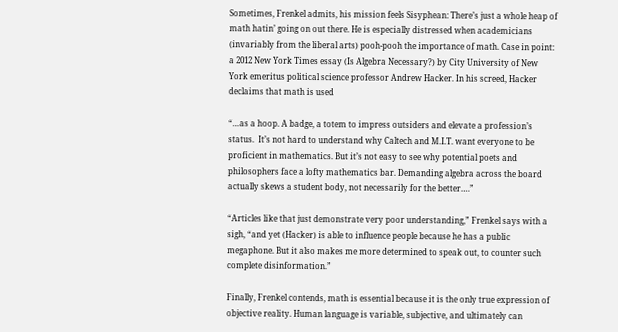Sometimes, Frenkel admits, his mission feels Sisyphean: There’s just a whole heap of math hatin’ going on out there. He is especially distressed when academicians (invariably from the liberal arts) pooh-pooh the importance of math. Case in point: a 2012 New York Times essay (Is Algebra Necessary?) by City University of New York emeritus political science professor Andrew Hacker. In his screed, Hacker declaims that math is used

“…as a hoop. A badge, a totem to impress outsiders and elevate a profession’s status.  It’s not hard to understand why Caltech and M.I.T. want everyone to be proficient in mathematics. But it’s not easy to see why potential poets and philosophers face a lofty mathematics bar. Demanding algebra across the board actually skews a student body, not necessarily for the better….”

“Articles like that just demonstrate very poor understanding,” Frenkel says with a sigh, “and yet (Hacker) is able to influence people because he has a public megaphone. But it also makes me more determined to speak out, to counter such complete disinformation.”

Finally, Frenkel contends, math is essential because it is the only true expression of objective reality. Human language is variable, subjective, and ultimately can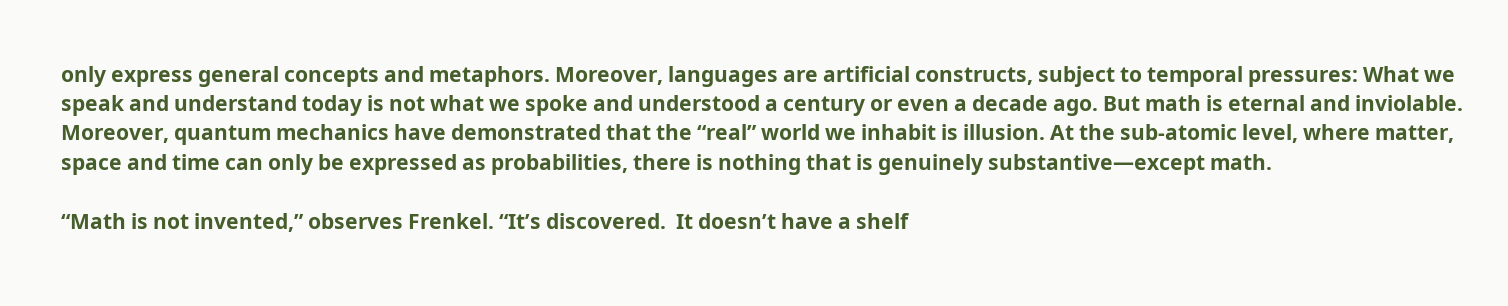only express general concepts and metaphors. Moreover, languages are artificial constructs, subject to temporal pressures: What we speak and understand today is not what we spoke and understood a century or even a decade ago. But math is eternal and inviolable. Moreover, quantum mechanics have demonstrated that the “real” world we inhabit is illusion. At the sub-atomic level, where matter, space and time can only be expressed as probabilities, there is nothing that is genuinely substantive—except math.

“Math is not invented,” observes Frenkel. “It’s discovered.  It doesn’t have a shelf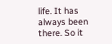life. It has always been there. So it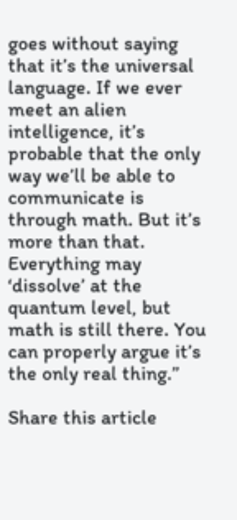goes without saying that it’s the universal language. If we ever meet an alien intelligence, it’s probable that the only way we’ll be able to communicate is through math. But it’s more than that. Everything may ‘dissolve’ at the quantum level, but math is still there. You can properly argue it’s the only real thing.”

Share this article